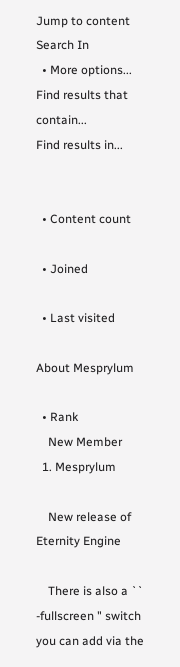Jump to content
Search In
  • More options...
Find results that contain...
Find results in...


  • Content count

  • Joined

  • Last visited

About Mesprylum

  • Rank
    New Member
  1. Mesprylum

    New release of Eternity Engine

    There is also a `` -fullscreen " switch you can add via the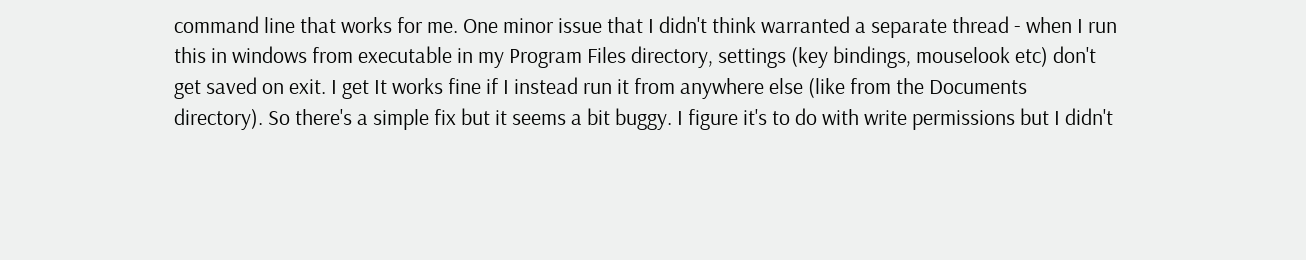command line that works for me. One minor issue that I didn't think warranted a separate thread - when I run this in windows from executable in my Program Files directory, settings (key bindings, mouselook etc) don't get saved on exit. I get It works fine if I instead run it from anywhere else (like from the Documents directory). So there's a simple fix but it seems a bit buggy. I figure it's to do with write permissions but I didn't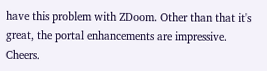have this problem with ZDoom. Other than that it's great, the portal enhancements are impressive. Cheers.